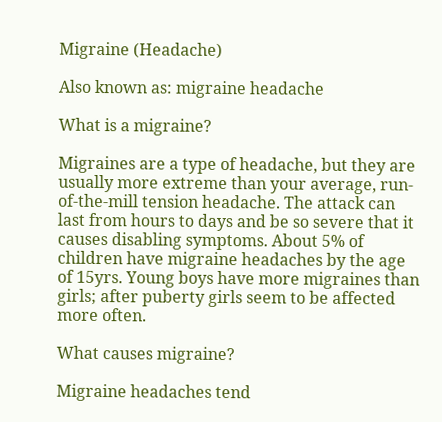Migraine (Headache)

Also known as: migraine headache

What is a migraine?

Migraines are a type of headache, but they are usually more extreme than your average, run-of-the-mill tension headache. The attack can last from hours to days and be so severe that it causes disabling symptoms. About 5% of children have migraine headaches by the age of 15yrs. Young boys have more migraines than girls; after puberty girls seem to be affected more often.

What causes migraine?

Migraine headaches tend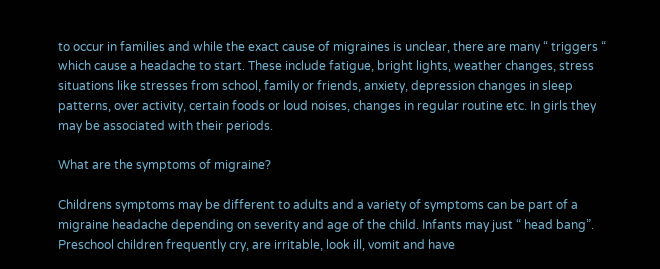to occur in families and while the exact cause of migraines is unclear, there are many “ triggers “ which cause a headache to start. These include fatigue, bright lights, weather changes, stress situations like stresses from school, family or friends, anxiety, depression changes in sleep patterns, over activity, certain foods or loud noises, changes in regular routine etc. In girls they may be associated with their periods.

What are the symptoms of migraine?

Childrens symptoms may be different to adults and a variety of symptoms can be part of a migraine headache depending on severity and age of the child. Infants may just “ head bang”. Preschool children frequently cry, are irritable, look ill, vomit and have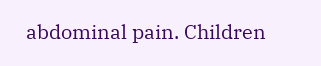abdominal pain. Children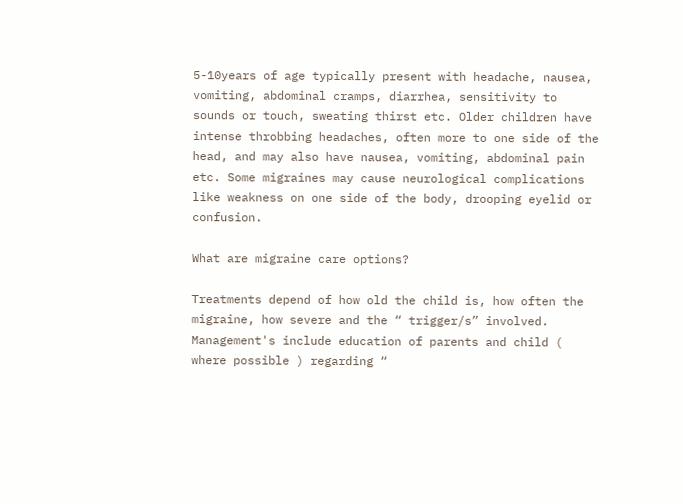5-10years of age typically present with headache, nausea, vomiting, abdominal cramps, diarrhea, sensitivity to sounds or touch, sweating thirst etc. Older children have intense throbbing headaches, often more to one side of the head, and may also have nausea, vomiting, abdominal pain etc. Some migraines may cause neurological complications like weakness on one side of the body, drooping eyelid or confusion.

What are migraine care options?

Treatments depend of how old the child is, how often the migraine, how severe and the “ trigger/s” involved. Management's include education of parents and child ( where possible ) regarding “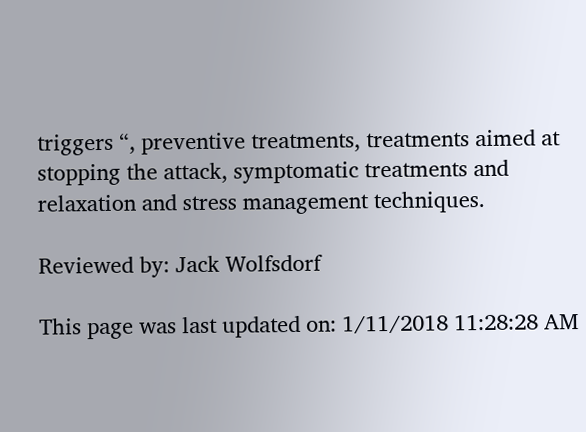triggers “, preventive treatments, treatments aimed at stopping the attack, symptomatic treatments and relaxation and stress management techniques.

Reviewed by: Jack Wolfsdorf

This page was last updated on: 1/11/2018 11:28:28 AM